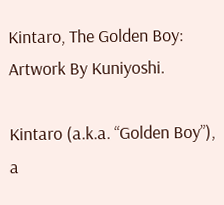Kintaro, The Golden Boy: Artwork By Kuniyoshi.

Kintaro (a.k.a. “Golden Boy”), a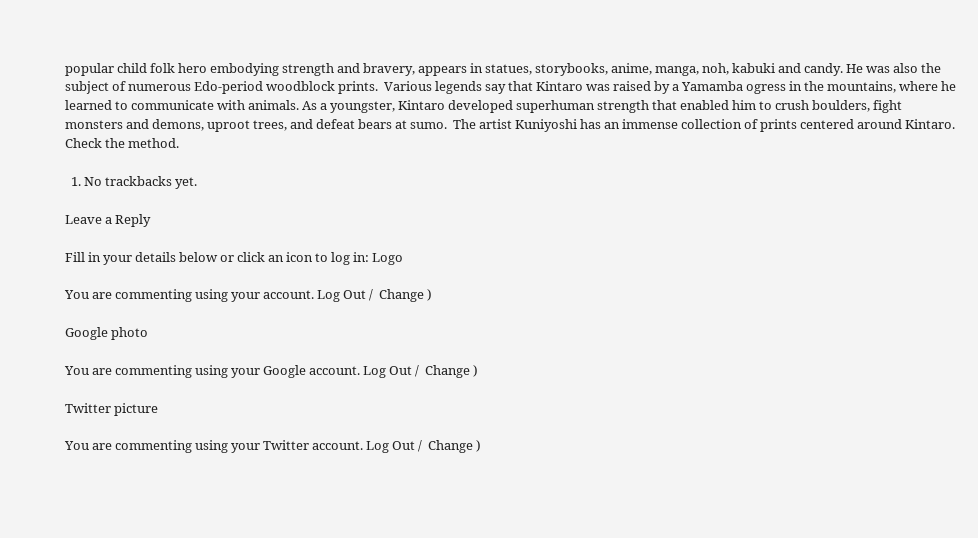popular child folk hero embodying strength and bravery, appears in statues, storybooks, anime, manga, noh, kabuki and candy. He was also the subject of numerous Edo-period woodblock prints.  Various legends say that Kintaro was raised by a Yamamba ogress in the mountains, where he learned to communicate with animals. As a youngster, Kintaro developed superhuman strength that enabled him to crush boulders, fight monsters and demons, uproot trees, and defeat bears at sumo.  The artist Kuniyoshi has an immense collection of prints centered around Kintaro.  Check the method.

  1. No trackbacks yet.

Leave a Reply

Fill in your details below or click an icon to log in: Logo

You are commenting using your account. Log Out /  Change )

Google photo

You are commenting using your Google account. Log Out /  Change )

Twitter picture

You are commenting using your Twitter account. Log Out /  Change )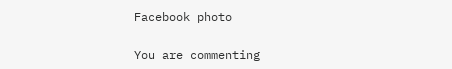Facebook photo

You are commenting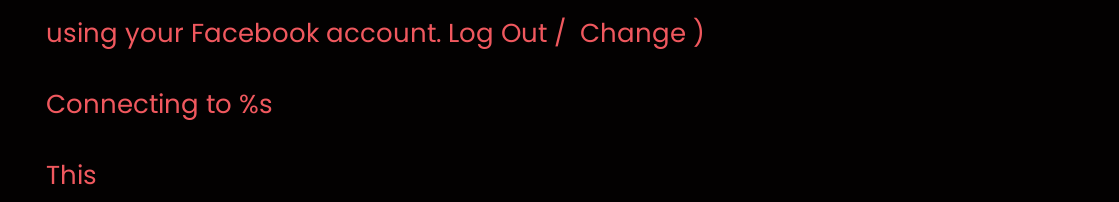using your Facebook account. Log Out /  Change )

Connecting to %s

This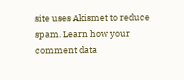site uses Akismet to reduce spam. Learn how your comment data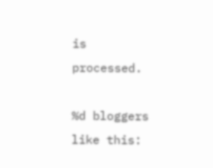is processed.

%d bloggers like this: